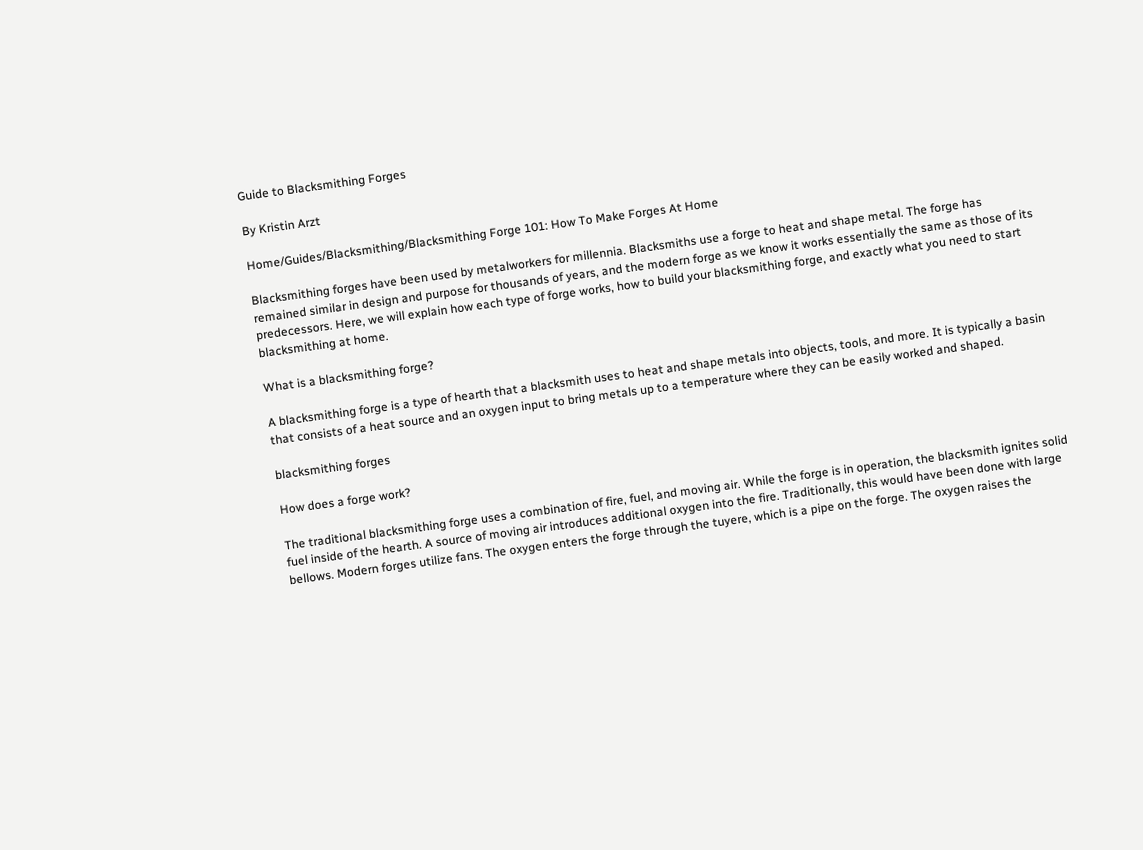Guide to Blacksmithing Forges

By Kristin Arzt

Home/Guides/Blacksmithing/Blacksmithing Forge 101: How To Make Forges At Home

Blacksmithing forges have been used by metalworkers for millennia. Blacksmiths use a forge to heat and shape metal. The forge has remained similar in design and purpose for thousands of years, and the modern forge as we know it works essentially the same as those of its predecessors. Here, we will explain how each type of forge works, how to build your blacksmithing forge, and exactly what you need to start blacksmithing at home.

What is a blacksmithing forge?

A blacksmithing forge is a type of hearth that a blacksmith uses to heat and shape metals into objects, tools, and more. It is typically a basin that consists of a heat source and an oxygen input to bring metals up to a temperature where they can be easily worked and shaped.

blacksmithing forges

How does a forge work?

The traditional blacksmithing forge uses a combination of fire, fuel, and moving air. While the forge is in operation, the blacksmith ignites solid fuel inside of the hearth. A source of moving air introduces additional oxygen into the fire. Traditionally, this would have been done with large bellows. Modern forges utilize fans. The oxygen enters the forge through the tuyere, which is a pipe on the forge. The oxygen raises the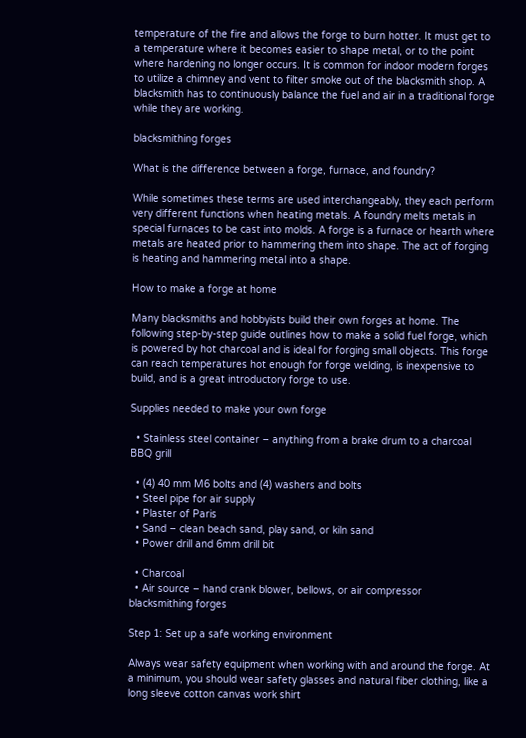temperature of the fire and allows the forge to burn hotter. It must get to a temperature where it becomes easier to shape metal, or to the point where hardening no longer occurs. It is common for indoor modern forges to utilize a chimney and vent to filter smoke out of the blacksmith shop. A blacksmith has to continuously balance the fuel and air in a traditional forge while they are working.

blacksmithing forges

What is the difference between a forge, furnace, and foundry?

While sometimes these terms are used interchangeably, they each perform very different functions when heating metals. A foundry melts metals in special furnaces to be cast into molds. A forge is a furnace or hearth where metals are heated prior to hammering them into shape. The act of forging is heating and hammering metal into a shape.

How to make a forge at home

Many blacksmiths and hobbyists build their own forges at home. The following step-by-step guide outlines how to make a solid fuel forge, which is powered by hot charcoal and is ideal for forging small objects. This forge can reach temperatures hot enough for forge welding, is inexpensive to build, and is a great introductory forge to use.

Supplies needed to make your own forge

  • Stainless steel container – anything from a brake drum to a charcoal BBQ grill

  • (4) 40 mm M6 bolts and (4) washers and bolts
  • Steel pipe for air supply
  • Plaster of Paris
  • Sand – clean beach sand, play sand, or kiln sand
  • Power drill and 6mm drill bit

  • Charcoal
  • Air source – hand crank blower, bellows, or air compressor
blacksmithing forges

Step 1: Set up a safe working environment

Always wear safety equipment when working with and around the forge. At a minimum, you should wear safety glasses and natural fiber clothing, like a long sleeve cotton canvas work shirt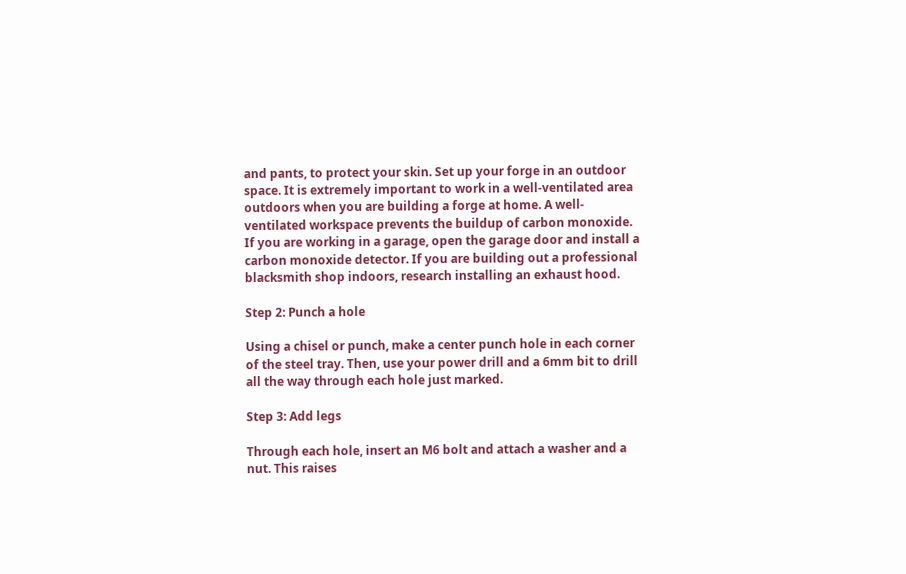and pants, to protect your skin. Set up your forge in an outdoor space. It is extremely important to work in a well-ventilated area outdoors when you are building a forge at home. A well-ventilated workspace prevents the buildup of carbon monoxide. If you are working in a garage, open the garage door and install a carbon monoxide detector. If you are building out a professional blacksmith shop indoors, research installing an exhaust hood.

Step 2: Punch a hole

Using a chisel or punch, make a center punch hole in each corner of the steel tray. Then, use your power drill and a 6mm bit to drill all the way through each hole just marked.

Step 3: Add legs

Through each hole, insert an M6 bolt and attach a washer and a nut. This raises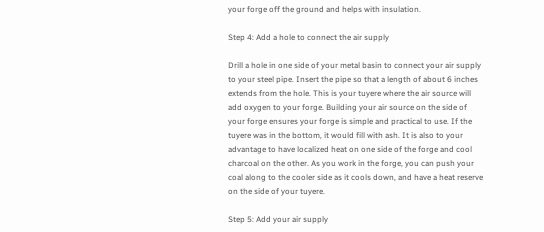your forge off the ground and helps with insulation.

Step 4: Add a hole to connect the air supply

Drill a hole in one side of your metal basin to connect your air supply to your steel pipe. Insert the pipe so that a length of about 6 inches extends from the hole. This is your tuyere where the air source will add oxygen to your forge. Building your air source on the side of your forge ensures your forge is simple and practical to use. If the tuyere was in the bottom, it would fill with ash. It is also to your advantage to have localized heat on one side of the forge and cool charcoal on the other. As you work in the forge, you can push your coal along to the cooler side as it cools down, and have a heat reserve on the side of your tuyere.

Step 5: Add your air supply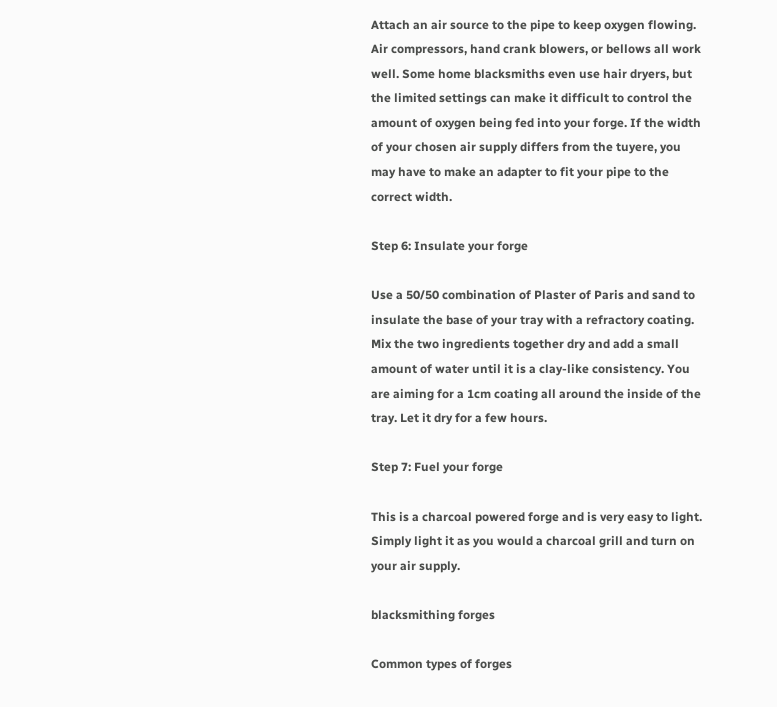Attach an air source to the pipe to keep oxygen flowing. Air compressors, hand crank blowers, or bellows all work well. Some home blacksmiths even use hair dryers, but the limited settings can make it difficult to control the amount of oxygen being fed into your forge. If the width of your chosen air supply differs from the tuyere, you may have to make an adapter to fit your pipe to the correct width.

Step 6: Insulate your forge

Use a 50/50 combination of Plaster of Paris and sand to insulate the base of your tray with a refractory coating. Mix the two ingredients together dry and add a small amount of water until it is a clay-like consistency. You are aiming for a 1cm coating all around the inside of the tray. Let it dry for a few hours.

Step 7: Fuel your forge

This is a charcoal powered forge and is very easy to light. Simply light it as you would a charcoal grill and turn on your air supply.

blacksmithing forges

Common types of forges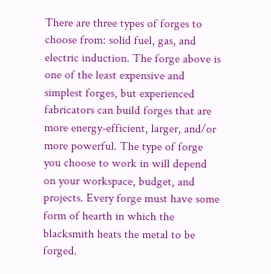There are three types of forges to choose from: solid fuel, gas, and electric induction. The forge above is one of the least expensive and simplest forges, but experienced fabricators can build forges that are more energy-efficient, larger, and/or more powerful. The type of forge you choose to work in will depend on your workspace, budget, and projects. Every forge must have some form of hearth in which the blacksmith heats the metal to be forged.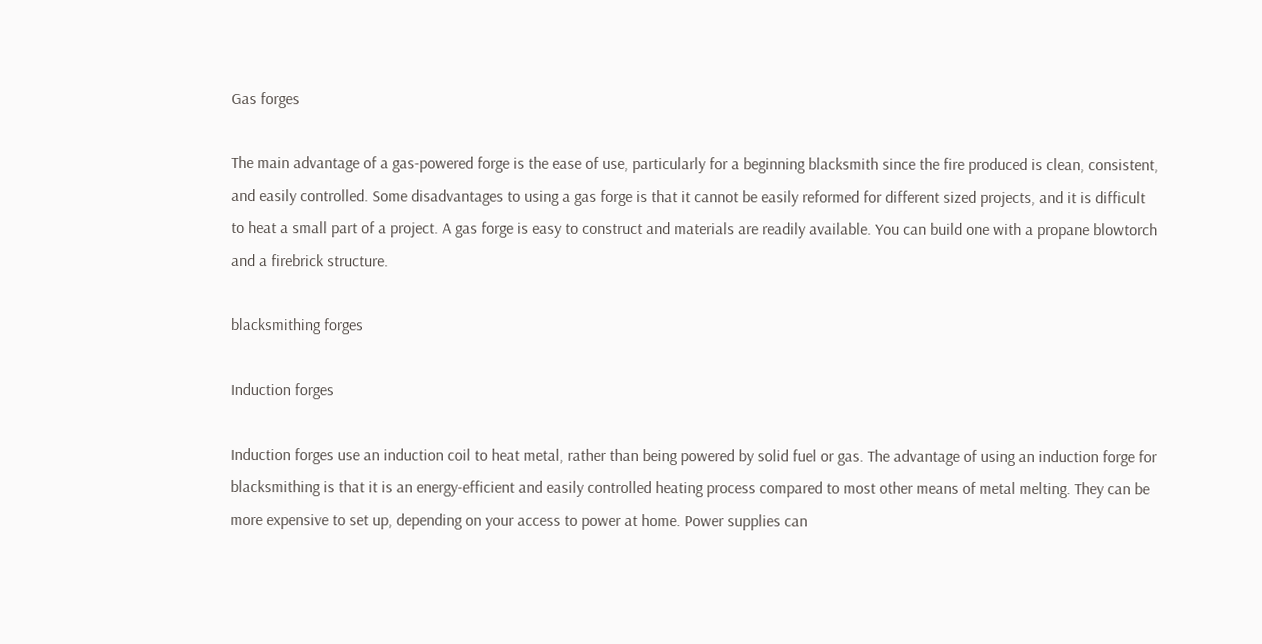Gas forges

The main advantage of a gas-powered forge is the ease of use, particularly for a beginning blacksmith since the fire produced is clean, consistent, and easily controlled. Some disadvantages to using a gas forge is that it cannot be easily reformed for different sized projects, and it is difficult to heat a small part of a project. A gas forge is easy to construct and materials are readily available. You can build one with a propane blowtorch and a firebrick structure.

blacksmithing forges

Induction forges

Induction forges use an induction coil to heat metal, rather than being powered by solid fuel or gas. The advantage of using an induction forge for blacksmithing is that it is an energy-efficient and easily controlled heating process compared to most other means of metal melting. They can be more expensive to set up, depending on your access to power at home. Power supplies can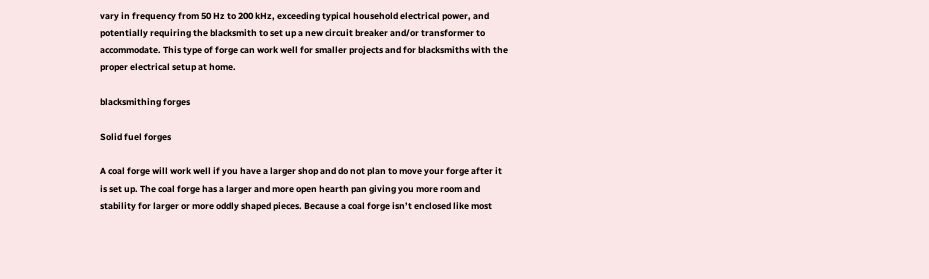vary in frequency from 50 Hz to 200 kHz, exceeding typical household electrical power, and potentially requiring the blacksmith to set up a new circuit breaker and/or transformer to accommodate. This type of forge can work well for smaller projects and for blacksmiths with the proper electrical setup at home.

blacksmithing forges

Solid fuel forges

A coal forge will work well if you have a larger shop and do not plan to move your forge after it is set up. The coal forge has a larger and more open hearth pan giving you more room and stability for larger or more oddly shaped pieces. Because a coal forge isn’t enclosed like most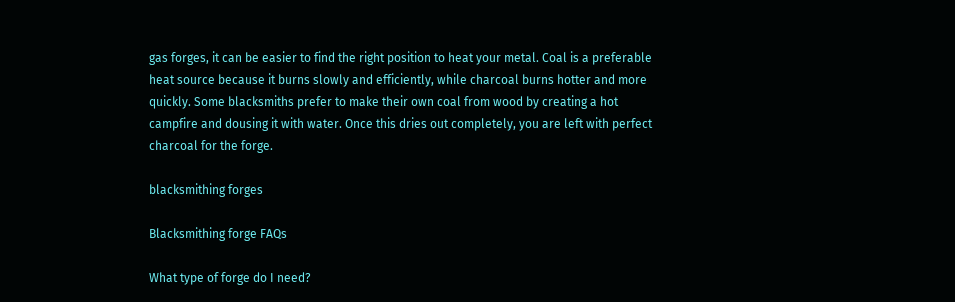gas forges, it can be easier to find the right position to heat your metal. Coal is a preferable heat source because it burns slowly and efficiently, while charcoal burns hotter and more quickly. Some blacksmiths prefer to make their own coal from wood by creating a hot campfire and dousing it with water. Once this dries out completely, you are left with perfect charcoal for the forge.

blacksmithing forges

Blacksmithing forge FAQs

What type of forge do I need?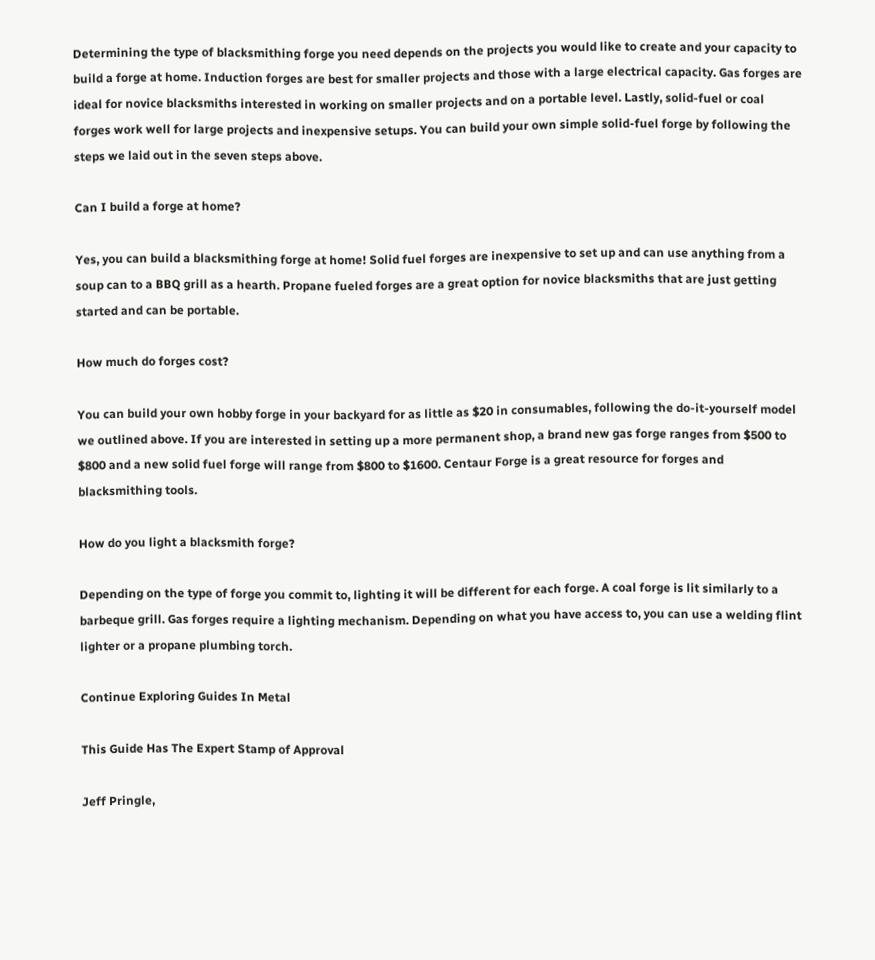Determining the type of blacksmithing forge you need depends on the projects you would like to create and your capacity to build a forge at home. Induction forges are best for smaller projects and those with a large electrical capacity. Gas forges are ideal for novice blacksmiths interested in working on smaller projects and on a portable level. Lastly, solid-fuel or coal forges work well for large projects and inexpensive setups. You can build your own simple solid-fuel forge by following the steps we laid out in the seven steps above.

Can I build a forge at home?

Yes, you can build a blacksmithing forge at home! Solid fuel forges are inexpensive to set up and can use anything from a soup can to a BBQ grill as a hearth. Propane fueled forges are a great option for novice blacksmiths that are just getting started and can be portable.

How much do forges cost?

You can build your own hobby forge in your backyard for as little as $20 in consumables, following the do-it-yourself model we outlined above. If you are interested in setting up a more permanent shop, a brand new gas forge ranges from $500 to $800 and a new solid fuel forge will range from $800 to $1600. Centaur Forge is a great resource for forges and blacksmithing tools.

How do you light a blacksmith forge?

Depending on the type of forge you commit to, lighting it will be different for each forge. A coal forge is lit similarly to a barbeque grill. Gas forges require a lighting mechanism. Depending on what you have access to, you can use a welding flint lighter or a propane plumbing torch.

Continue Exploring Guides In Metal

This Guide Has The Expert Stamp of Approval

Jeff Pringle,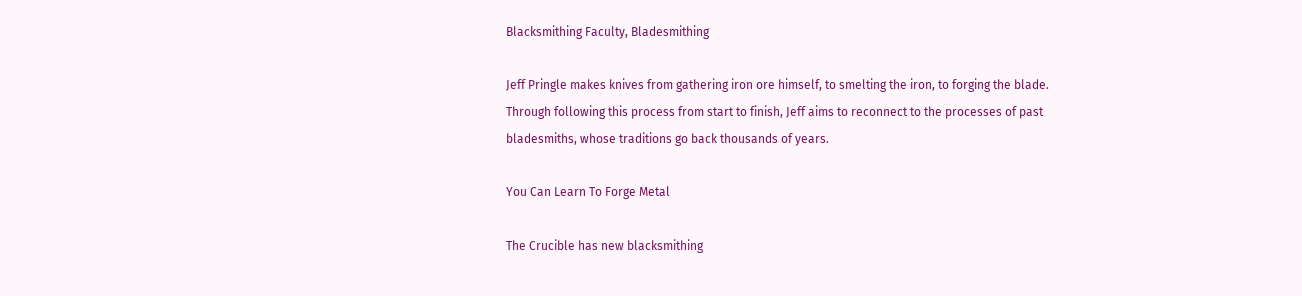Blacksmithing Faculty, Bladesmithing

Jeff Pringle makes knives from gathering iron ore himself, to smelting the iron, to forging the blade. Through following this process from start to finish, Jeff aims to reconnect to the processes of past bladesmiths, whose traditions go back thousands of years.

You Can Learn To Forge Metal

The Crucible has new blacksmithing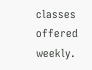classes offered weekly.